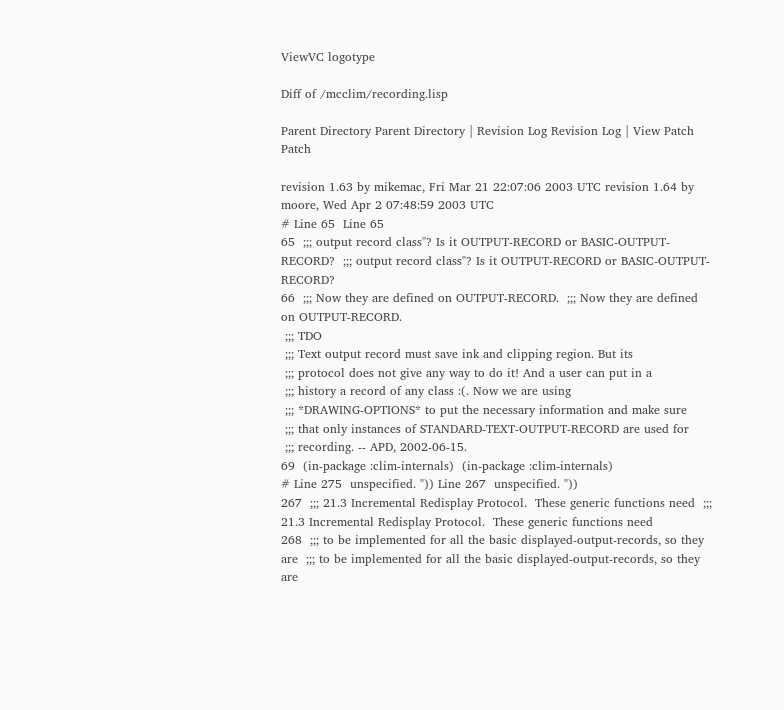ViewVC logotype

Diff of /mcclim/recording.lisp

Parent Directory Parent Directory | Revision Log Revision Log | View Patch Patch

revision 1.63 by mikemac, Fri Mar 21 22:07:06 2003 UTC revision 1.64 by moore, Wed Apr 2 07:48:59 2003 UTC
# Line 65  Line 65
65  ;;; output record class"? Is it OUTPUT-RECORD or BASIC-OUTPUT-RECORD?  ;;; output record class"? Is it OUTPUT-RECORD or BASIC-OUTPUT-RECORD?
66  ;;; Now they are defined on OUTPUT-RECORD.  ;;; Now they are defined on OUTPUT-RECORD.
 ;;; TDO
 ;;; Text output record must save ink and clipping region. But its
 ;;; protocol does not give any way to do it! And a user can put in a
 ;;; history a record of any class :(. Now we are using
 ;;; *DRAWING-OPTIONS* to put the necessary information and make sure
 ;;; that only instances of STANDARD-TEXT-OUTPUT-RECORD are used for
 ;;; recording. -- APD, 2002-06-15.
69  (in-package :clim-internals)  (in-package :clim-internals)
# Line 275  unspecified. ")) Line 267  unspecified. "))
267  ;;; 21.3 Incremental Redisplay Protocol.  These generic functions need  ;;; 21.3 Incremental Redisplay Protocol.  These generic functions need
268  ;;; to be implemented for all the basic displayed-output-records, so they are  ;;; to be implemented for all the basic displayed-output-records, so they are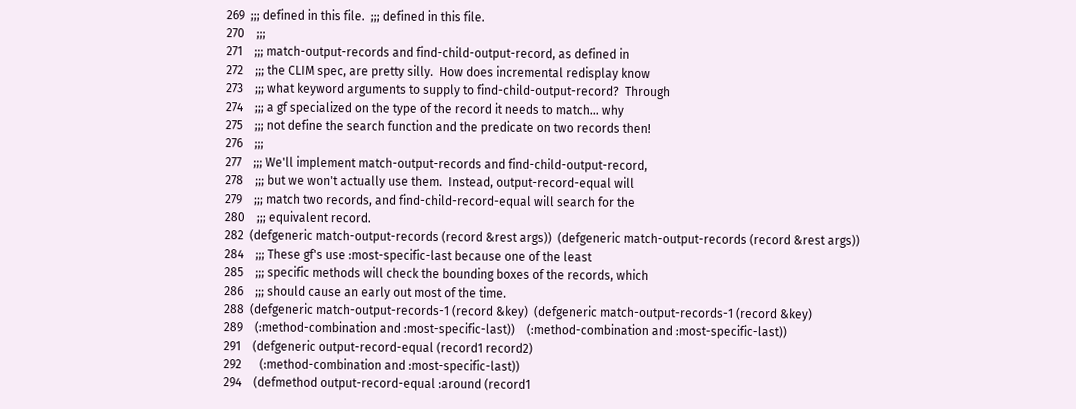269  ;;; defined in this file.  ;;; defined in this file.
270    ;;;
271    ;;; match-output-records and find-child-output-record, as defined in
272    ;;; the CLIM spec, are pretty silly.  How does incremental redisplay know
273    ;;; what keyword arguments to supply to find-child-output-record?  Through
274    ;;; a gf specialized on the type of the record it needs to match... why
275    ;;; not define the search function and the predicate on two records then!
276    ;;;
277    ;;; We'll implement match-output-records and find-child-output-record,
278    ;;; but we won't actually use them.  Instead, output-record-equal will
279    ;;; match two records, and find-child-record-equal will search for the
280    ;;; equivalent record.
282  (defgeneric match-output-records (record &rest args))  (defgeneric match-output-records (record &rest args))
284    ;;; These gf's use :most-specific-last because one of the least
285    ;;; specific methods will check the bounding boxes of the records, which
286    ;;; should cause an early out most of the time.
288  (defgeneric match-output-records-1 (record &key)  (defgeneric match-output-records-1 (record &key)
289    (:method-combination and :most-specific-last))    (:method-combination and :most-specific-last))
291    (defgeneric output-record-equal (record1 record2)
292      (:method-combination and :most-specific-last))
294    (defmethod output-record-equal :around (record1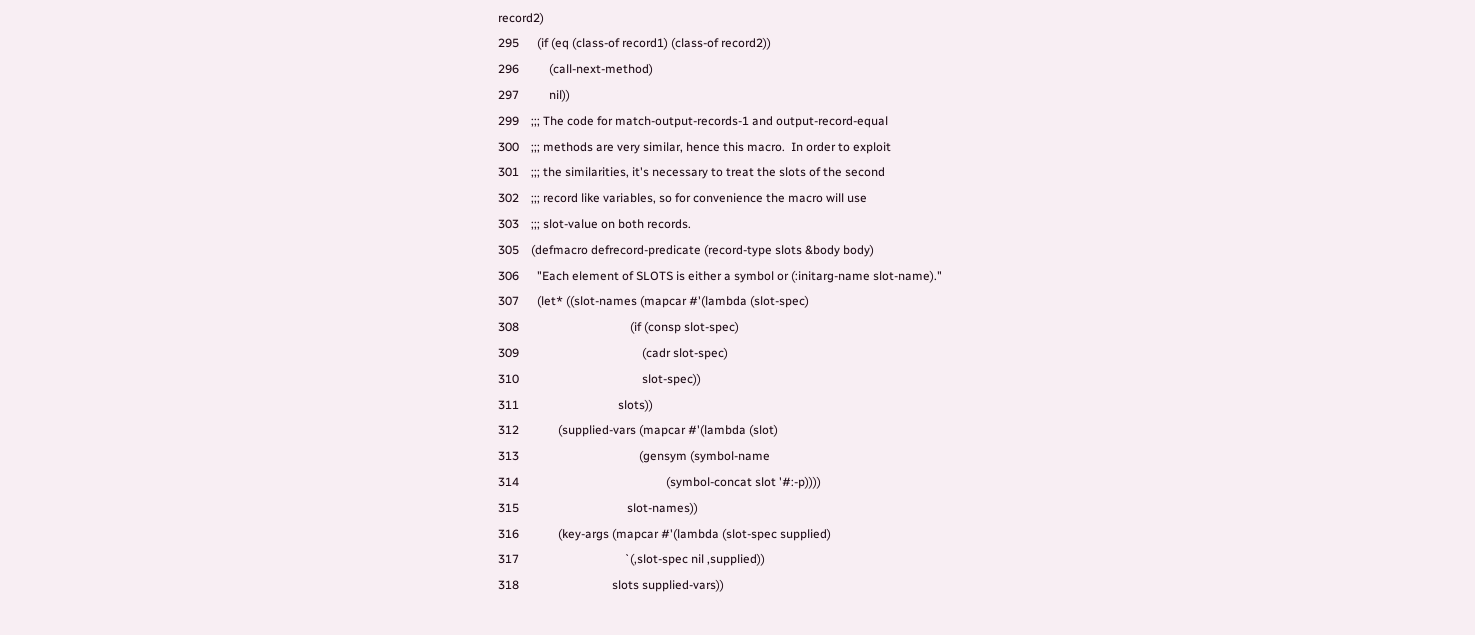record2)
295      (if (eq (class-of record1) (class-of record2))
296          (call-next-method)
297          nil))
299    ;;; The code for match-output-records-1 and output-record-equal
300    ;;; methods are very similar, hence this macro.  In order to exploit
301    ;;; the similarities, it's necessary to treat the slots of the second
302    ;;; record like variables, so for convenience the macro will use
303    ;;; slot-value on both records.
305    (defmacro defrecord-predicate (record-type slots &body body)
306      "Each element of SLOTS is either a symbol or (:initarg-name slot-name)."
307      (let* ((slot-names (mapcar #'(lambda (slot-spec)
308                                     (if (consp slot-spec)
309                                         (cadr slot-spec)
310                                         slot-spec))
311                                 slots))
312             (supplied-vars (mapcar #'(lambda (slot)
313                                        (gensym (symbol-name
314                                                 (symbol-concat slot '#:-p))))
315                                    slot-names))
316             (key-args (mapcar #'(lambda (slot-spec supplied)
317                                   `(,slot-spec nil ,supplied))
318                               slots supplied-vars))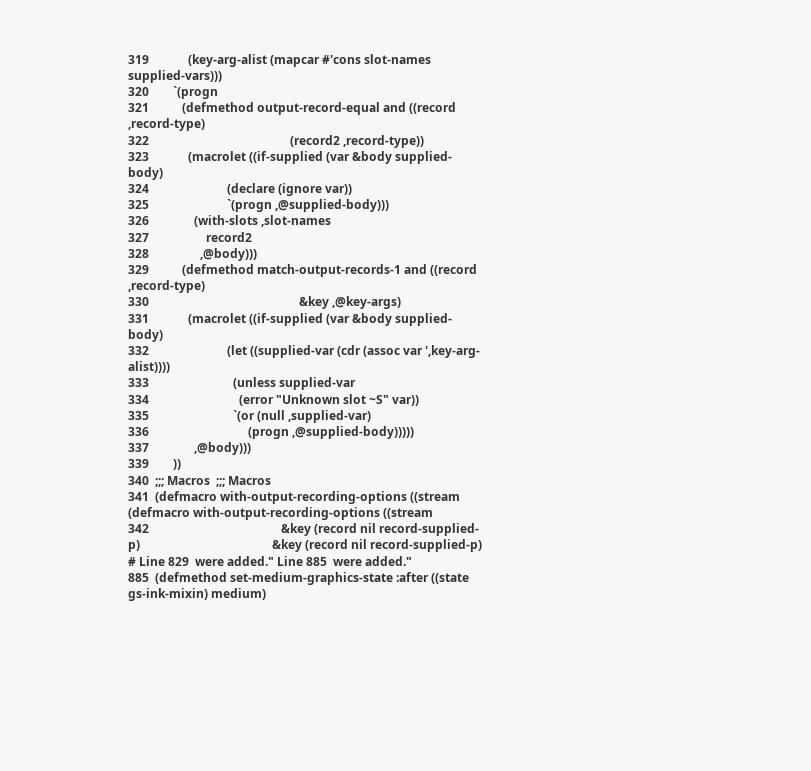319             (key-arg-alist (mapcar #'cons slot-names supplied-vars)))
320        `(progn
321           (defmethod output-record-equal and ((record ,record-type)
322                                               (record2 ,record-type))
323             (macrolet ((if-supplied (var &body supplied-body)
324                          (declare (ignore var))
325                          `(progn ,@supplied-body)))
326               (with-slots ,slot-names
327                   record2
328                 ,@body)))
329           (defmethod match-output-records-1 and ((record ,record-type)
330                                                  &key ,@key-args)
331             (macrolet ((if-supplied (var &body supplied-body)
332                          (let ((supplied-var (cdr (assoc var ',key-arg-alist))))
333                            (unless supplied-var
334                              (error "Unknown slot ~S" var))
335                            `(or (null ,supplied-var)
336                                 (progn ,@supplied-body)))))
337               ,@body)))
339        ))
340  ;;; Macros  ;;; Macros
341  (defmacro with-output-recording-options ((stream  (defmacro with-output-recording-options ((stream
342                                            &key (record nil record-supplied-p)                                            &key (record nil record-supplied-p)
# Line 829  were added." Line 885  were added."
885  (defmethod set-medium-graphics-state :after ((state gs-ink-mixin) medium)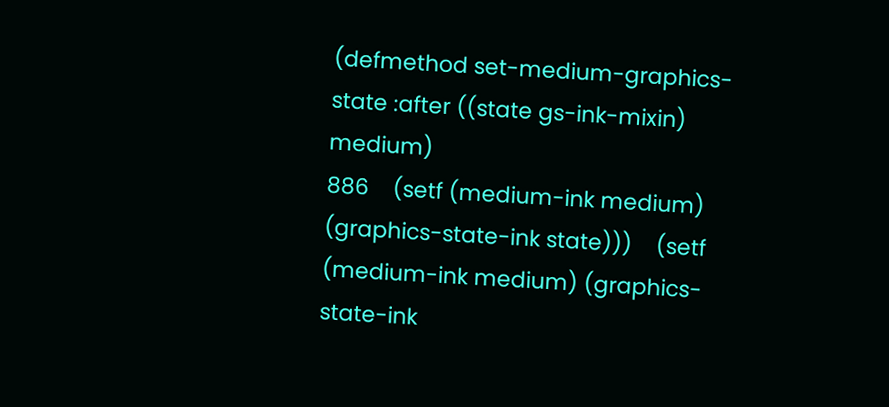(defmethod set-medium-graphics-state :after ((state gs-ink-mixin) medium)
886    (setf (medium-ink medium) (graphics-state-ink state)))    (setf (medium-ink medium) (graphics-state-ink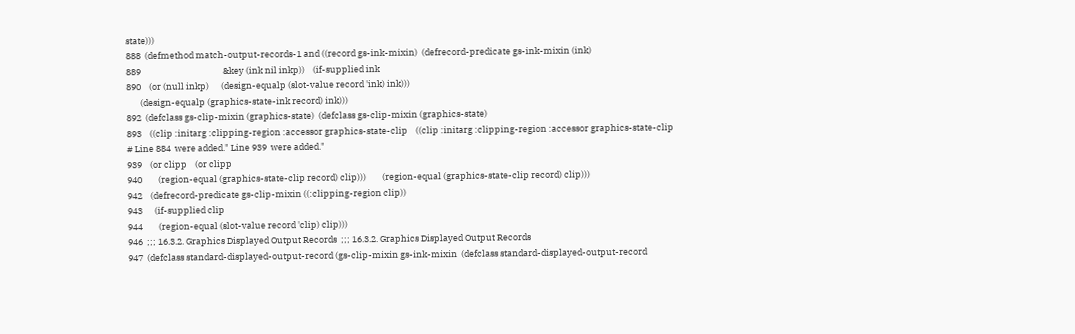state)))
888  (defmethod match-output-records-1 and ((record gs-ink-mixin)  (defrecord-predicate gs-ink-mixin (ink)
889                                         &key (ink nil inkp))    (if-supplied ink
890    (or (null inkp)      (design-equalp (slot-value record 'ink) ink)))
       (design-equalp (graphics-state-ink record) ink)))
892  (defclass gs-clip-mixin (graphics-state)  (defclass gs-clip-mixin (graphics-state)
893    ((clip :initarg :clipping-region :accessor graphics-state-clip    ((clip :initarg :clipping-region :accessor graphics-state-clip
# Line 884  were added." Line 939  were added."
939    (or clipp    (or clipp
940        (region-equal (graphics-state-clip record) clip)))        (region-equal (graphics-state-clip record) clip)))
942    (defrecord-predicate gs-clip-mixin ((:clipping-region clip))
943      (if-supplied clip
944        (region-equal (slot-value record 'clip) clip)))
946  ;;; 16.3.2. Graphics Displayed Output Records  ;;; 16.3.2. Graphics Displayed Output Records
947  (defclass standard-displayed-output-record (gs-clip-mixin gs-ink-mixin  (defclass standard-displayed-output-record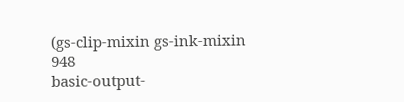(gs-clip-mixin gs-ink-mixin
948                                              basic-output-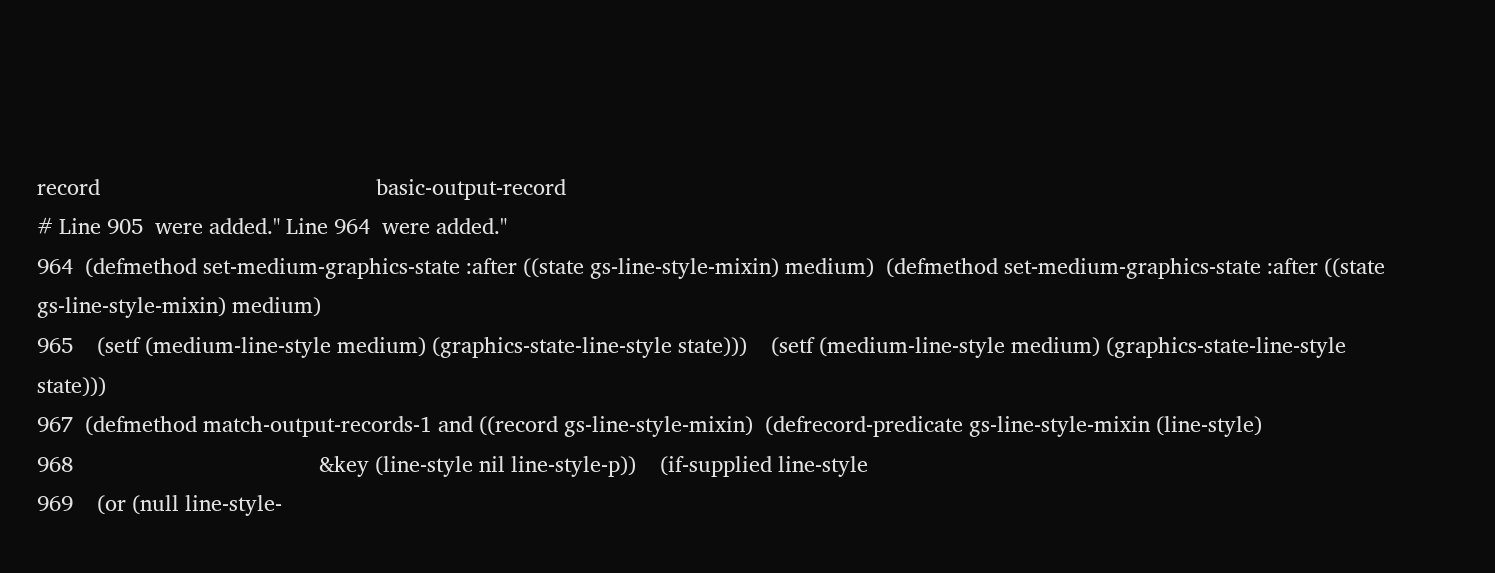record                                              basic-output-record
# Line 905  were added." Line 964  were added."
964  (defmethod set-medium-graphics-state :after ((state gs-line-style-mixin) medium)  (defmethod set-medium-graphics-state :after ((state gs-line-style-mixin) medium)
965    (setf (medium-line-style medium) (graphics-state-line-style state)))    (setf (medium-line-style medium) (graphics-state-line-style state)))
967  (defmethod match-output-records-1 and ((record gs-line-style-mixin)  (defrecord-predicate gs-line-style-mixin (line-style)
968                                         &key (line-style nil line-style-p))    (if-supplied line-style
969    (or (null line-style-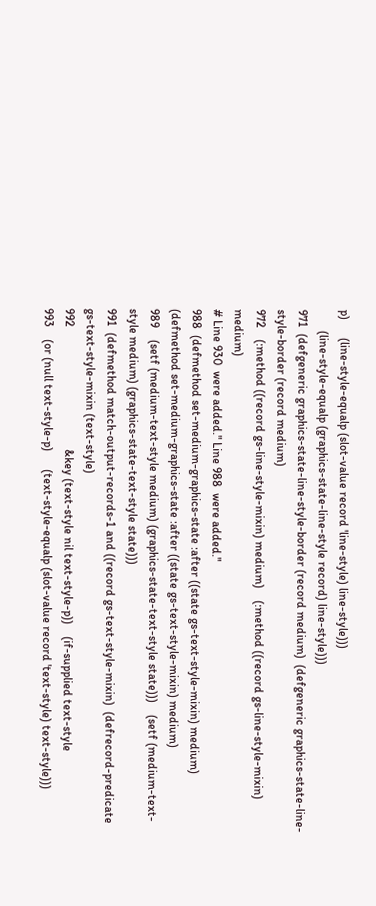p)      (line-style-equalp (slot-value record 'line-style) line-style)))
       (line-style-equalp (graphics-state-line-style record) line-style)))
971  (defgeneric graphics-state-line-style-border (record medium)  (defgeneric graphics-state-line-style-border (record medium)
972    (:method ((record gs-line-style-mixin) medium)    (:method ((record gs-line-style-mixin) medium)
# Line 930  were added." Line 988  were added."
988  (defmethod set-medium-graphics-state :after ((state gs-text-style-mixin) medium)  (defmethod set-medium-graphics-state :after ((state gs-text-style-mixin) medium)
989    (setf (medium-text-style medium) (graphics-state-text-style state)))    (setf (medium-text-style medium) (graphics-state-text-style state)))
991  (defmethod match-output-records-1 and ((record gs-text-style-mixin)  (defrecord-predicate gs-text-style-mixin (text-style)
992                                         &key (text-style nil text-style-p))    (if-supplied text-style
993    (or (null text-style-p)      (text-style-equalp (slot-value record 'text-style) text-style)))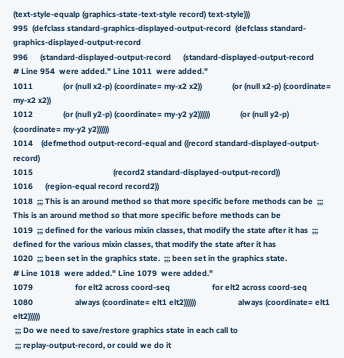(text-style-equalp (graphics-state-text-style record) text-style)))
995  (defclass standard-graphics-displayed-output-record  (defclass standard-graphics-displayed-output-record
996      (standard-displayed-output-record      (standard-displayed-output-record
# Line 954  were added." Line 1011  were added."
1011               (or (null x2-p) (coordinate= my-x2 x2))               (or (null x2-p) (coordinate= my-x2 x2))
1012               (or (null y2-p) (coordinate= my-y2 y2))))))               (or (null y2-p) (coordinate= my-y2 y2))))))
1014    (defmethod output-record-equal and ((record standard-displayed-output-record)
1015                                        (record2 standard-displayed-output-record))
1016      (region-equal record record2))
1018  ;;; This is an around method so that more specific before methods can be  ;;; This is an around method so that more specific before methods can be
1019  ;;; defined for the various mixin classes, that modify the state after it has  ;;; defined for the various mixin classes, that modify the state after it has
1020  ;;; been set in the graphics state.  ;;; been set in the graphics state.
# Line 1018  were added." Line 1079  were added."
1079                     for elt2 across coord-seq                     for elt2 across coord-seq
1080                     always (coordinate= elt1 elt2))))))                     always (coordinate= elt1 elt2))))))
 ;;; Do we need to save/restore graphics state in each call to
 ;;; replay-output-record, or could we do it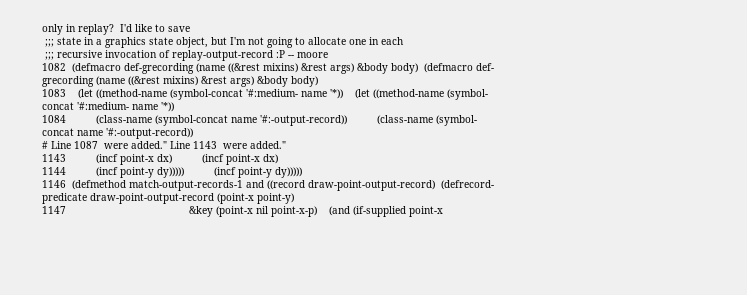only in replay?  I'd like to save
 ;;; state in a graphics state object, but I'm not going to allocate one in each
 ;;; recursive invocation of replay-output-record :P -- moore
1082  (defmacro def-grecording (name ((&rest mixins) &rest args) &body body)  (defmacro def-grecording (name ((&rest mixins) &rest args) &body body)
1083    (let ((method-name (symbol-concat '#:medium- name '*))    (let ((method-name (symbol-concat '#:medium- name '*))
1084          (class-name (symbol-concat name '#:-output-record))          (class-name (symbol-concat name '#:-output-record))
# Line 1087  were added." Line 1143  were added."
1143          (incf point-x dx)          (incf point-x dx)
1144          (incf point-y dy)))))          (incf point-y dy)))))
1146  (defmethod match-output-records-1 and ((record draw-point-output-record)  (defrecord-predicate draw-point-output-record (point-x point-y)
1147                                         &key (point-x nil point-x-p)    (and (if-supplied point-x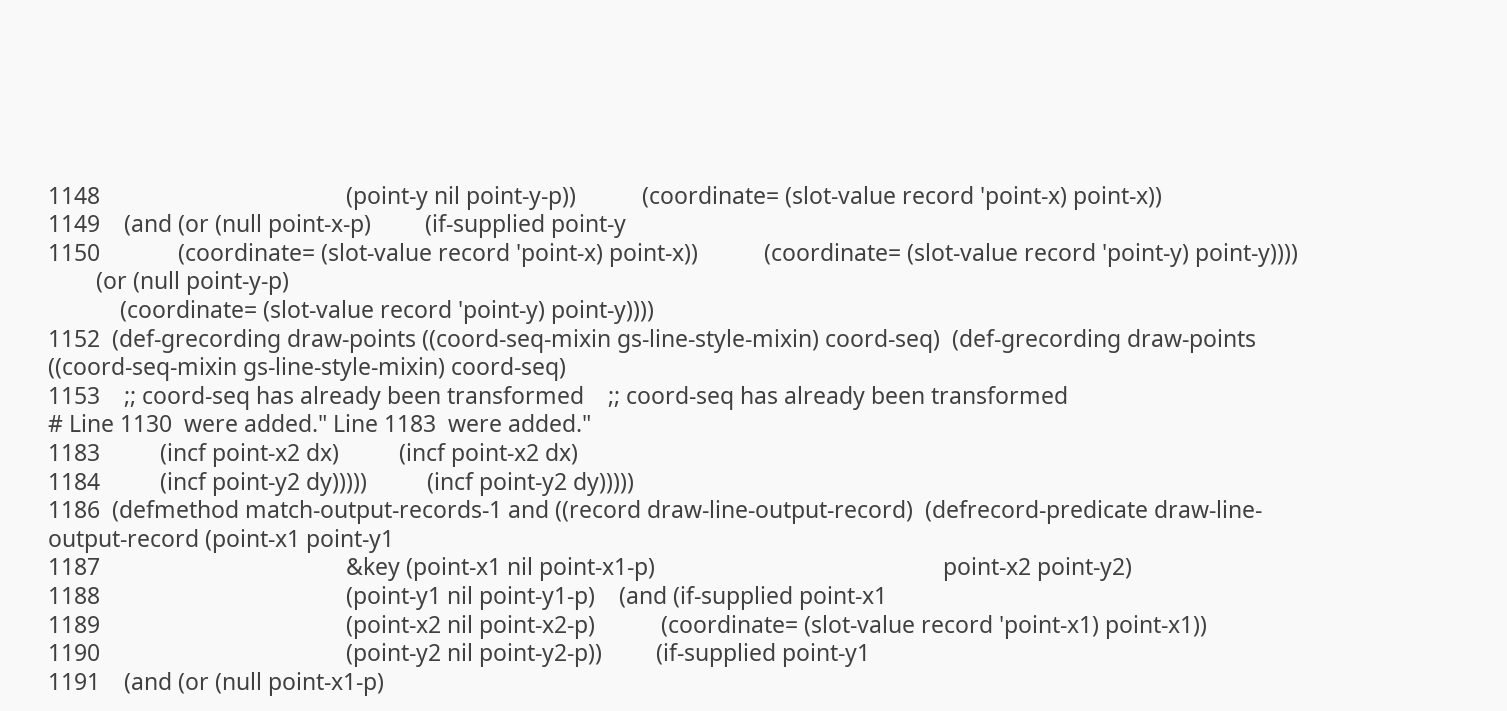1148                                         (point-y nil point-y-p))           (coordinate= (slot-value record 'point-x) point-x))
1149    (and (or (null point-x-p)         (if-supplied point-y
1150             (coordinate= (slot-value record 'point-x) point-x))           (coordinate= (slot-value record 'point-y) point-y))))
        (or (null point-y-p)
            (coordinate= (slot-value record 'point-y) point-y))))
1152  (def-grecording draw-points ((coord-seq-mixin gs-line-style-mixin) coord-seq)  (def-grecording draw-points ((coord-seq-mixin gs-line-style-mixin) coord-seq)
1153    ;; coord-seq has already been transformed    ;; coord-seq has already been transformed
# Line 1130  were added." Line 1183  were added."
1183          (incf point-x2 dx)          (incf point-x2 dx)
1184          (incf point-y2 dy)))))          (incf point-y2 dy)))))
1186  (defmethod match-output-records-1 and ((record draw-line-output-record)  (defrecord-predicate draw-line-output-record (point-x1 point-y1
1187                                         &key (point-x1 nil point-x1-p)                                                point-x2 point-y2)
1188                                         (point-y1 nil point-y1-p)    (and (if-supplied point-x1
1189                                         (point-x2 nil point-x2-p)           (coordinate= (slot-value record 'point-x1) point-x1))
1190                                         (point-y2 nil point-y2-p))         (if-supplied point-y1
1191    (and (or (null point-x1-p)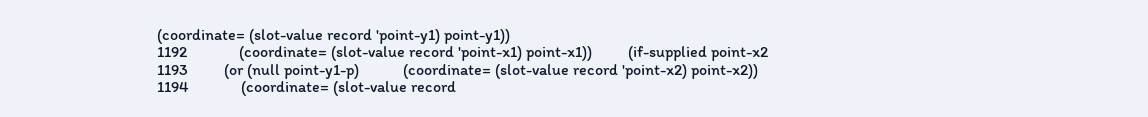(coordinate= (slot-value record 'point-y1) point-y1))
1192             (coordinate= (slot-value record 'point-x1) point-x1))         (if-supplied point-x2
1193         (or (null point-y1-p)           (coordinate= (slot-value record 'point-x2) point-x2))
1194             (coordinate= (slot-value record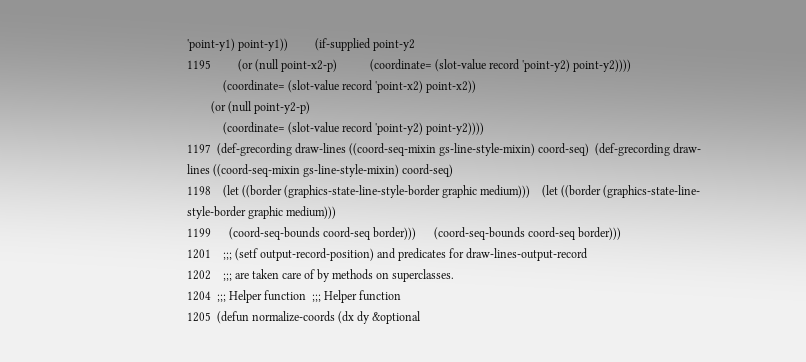'point-y1) point-y1))         (if-supplied point-y2
1195         (or (null point-x2-p)           (coordinate= (slot-value record 'point-y2) point-y2))))
            (coordinate= (slot-value record 'point-x2) point-x2))
        (or (null point-y2-p)
            (coordinate= (slot-value record 'point-y2) point-y2))))
1197  (def-grecording draw-lines ((coord-seq-mixin gs-line-style-mixin) coord-seq)  (def-grecording draw-lines ((coord-seq-mixin gs-line-style-mixin) coord-seq)
1198    (let ((border (graphics-state-line-style-border graphic medium)))    (let ((border (graphics-state-line-style-border graphic medium)))
1199      (coord-seq-bounds coord-seq border)))      (coord-seq-bounds coord-seq border)))
1201    ;;; (setf output-record-position) and predicates for draw-lines-output-record
1202    ;;; are taken care of by methods on superclasses.
1204  ;;; Helper function  ;;; Helper function
1205  (defun normalize-coords (dx dy &optional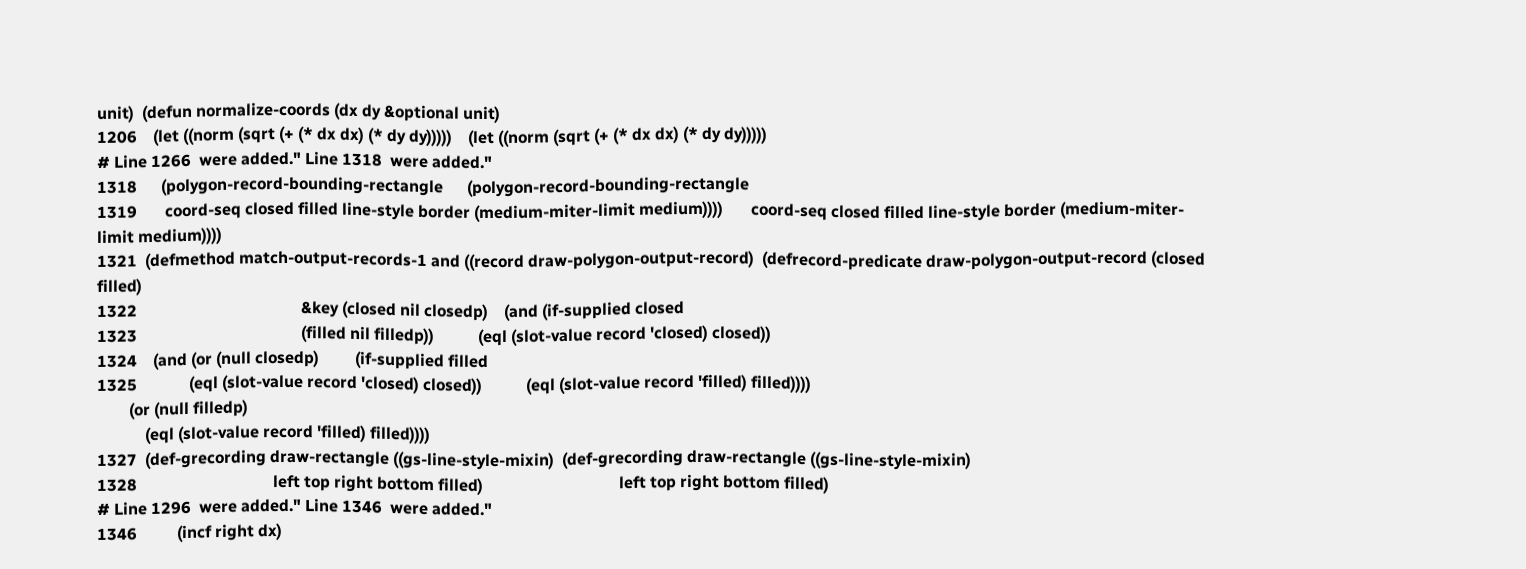unit)  (defun normalize-coords (dx dy &optional unit)
1206    (let ((norm (sqrt (+ (* dx dx) (* dy dy)))))    (let ((norm (sqrt (+ (* dx dx) (* dy dy)))))
# Line 1266  were added." Line 1318  were added."
1318      (polygon-record-bounding-rectangle      (polygon-record-bounding-rectangle
1319       coord-seq closed filled line-style border (medium-miter-limit medium))))       coord-seq closed filled line-style border (medium-miter-limit medium))))
1321  (defmethod match-output-records-1 and ((record draw-polygon-output-record)  (defrecord-predicate draw-polygon-output-record (closed filled)
1322                                         &key (closed nil closedp)    (and (if-supplied closed
1323                                         (filled nil filledp))           (eql (slot-value record 'closed) closed))
1324    (and (or (null closedp)         (if-supplied filled
1325             (eql (slot-value record 'closed) closed))           (eql (slot-value record 'filled) filled))))
        (or (null filledp)
            (eql (slot-value record 'filled) filled))))
1327  (def-grecording draw-rectangle ((gs-line-style-mixin)  (def-grecording draw-rectangle ((gs-line-style-mixin)
1328                                  left top right bottom filled)                                  left top right bottom filled)
# Line 1296  were added." Line 1346  were added."
1346          (incf right dx)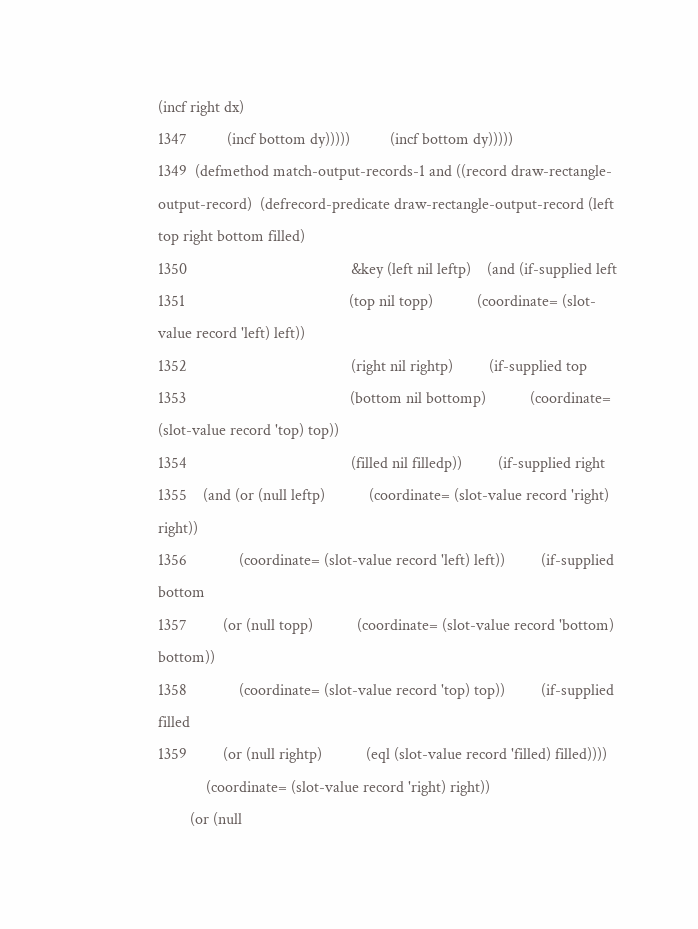(incf right dx)
1347          (incf bottom dy)))))          (incf bottom dy)))))
1349  (defmethod match-output-records-1 and ((record draw-rectangle-output-record)  (defrecord-predicate draw-rectangle-output-record (left top right bottom filled)
1350                                         &key (left nil leftp)    (and (if-supplied left
1351                                         (top nil topp)           (coordinate= (slot-value record 'left) left))
1352                                         (right nil rightp)         (if-supplied top
1353                                         (bottom nil bottomp)           (coordinate= (slot-value record 'top) top))
1354                                         (filled nil filledp))         (if-supplied right
1355    (and (or (null leftp)           (coordinate= (slot-value record 'right) right))
1356             (coordinate= (slot-value record 'left) left))         (if-supplied bottom
1357         (or (null topp)           (coordinate= (slot-value record 'bottom) bottom))
1358             (coordinate= (slot-value record 'top) top))         (if-supplied filled
1359         (or (null rightp)           (eql (slot-value record 'filled) filled))))
            (coordinate= (slot-value record 'right) right))
        (or (null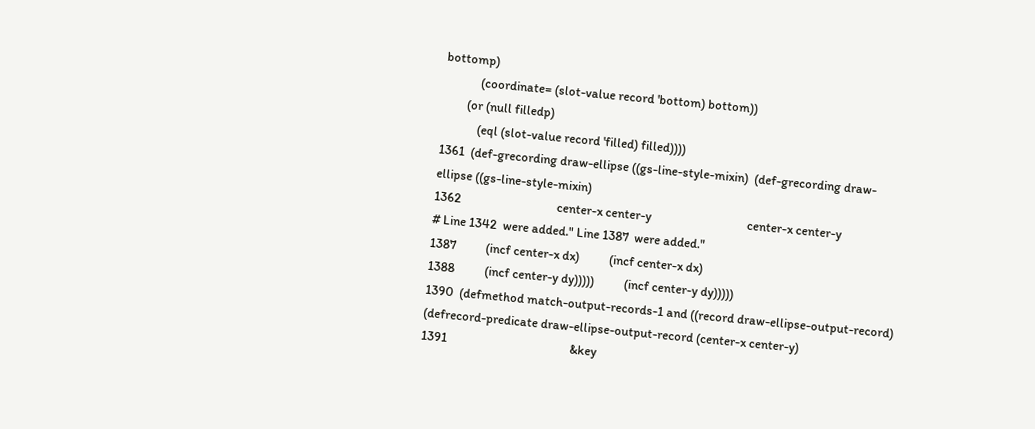bottomp)
            (coordinate= (slot-value record 'bottom) bottom))
        (or (null filledp)
            (eql (slot-value record 'filled) filled))))
1361  (def-grecording draw-ellipse ((gs-line-style-mixin)  (def-grecording draw-ellipse ((gs-line-style-mixin)
1362                                center-x center-y                                center-x center-y
# Line 1342  were added." Line 1387  were added."
1387          (incf center-x dx)          (incf center-x dx)
1388          (incf center-y dy)))))          (incf center-y dy)))))
1390  (defmethod match-output-records-1 and ((record draw-ellipse-output-record)  (defrecord-predicate draw-ellipse-output-record (center-x center-y)
1391                                         &key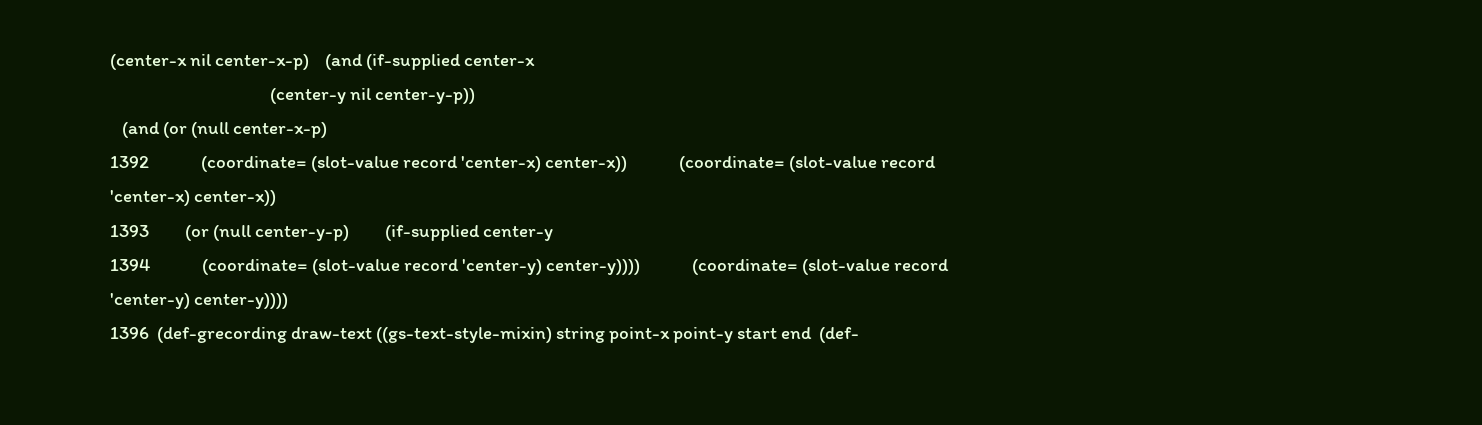(center-x nil center-x-p)    (and (if-supplied center-x
                                        (center-y nil center-y-p))
   (and (or (null center-x-p)
1392             (coordinate= (slot-value record 'center-x) center-x))             (coordinate= (slot-value record 'center-x) center-x))
1393         (or (null center-y-p)         (if-supplied center-y
1394             (coordinate= (slot-value record 'center-y) center-y))))             (coordinate= (slot-value record 'center-y) center-y))))
1396  (def-grecording draw-text ((gs-text-style-mixin) string point-x point-y start end  (def-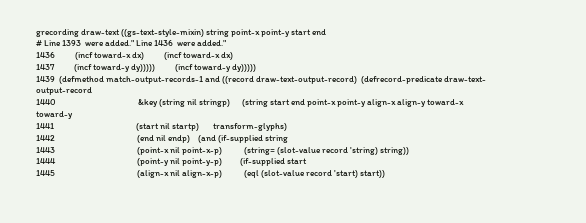grecording draw-text ((gs-text-style-mixin) string point-x point-y start end
# Line 1393  were added." Line 1436  were added."
1436          (incf toward-x dx)          (incf toward-x dx)
1437          (incf toward-y dy)))))          (incf toward-y dy)))))
1439  (defmethod match-output-records-1 and ((record draw-text-output-record)  (defrecord-predicate draw-text-output-record
1440                                         &key (string nil stringp)      (string start end point-x point-y align-x align-y toward-x toward-y
1441                                         (start nil startp)       transform-glyphs)
1442                                         (end nil endp)    (and (if-supplied string
1443                                         (point-x nil point-x-p)           (string= (slot-value record 'string) string))
1444                                         (point-y nil point-y-p)         (if-supplied start
1445                                         (align-x nil align-x-p)           (eql (slot-value record 'start) start))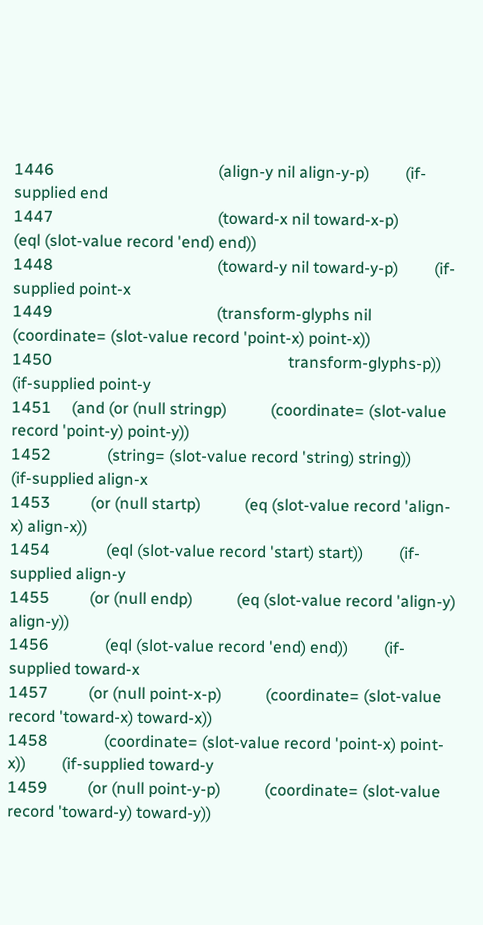1446                                         (align-y nil align-y-p)         (if-supplied end
1447                                         (toward-x nil toward-x-p)           (eql (slot-value record 'end) end))
1448                                         (toward-y nil toward-y-p)         (if-supplied point-x
1449                                         (transform-glyphs nil           (coordinate= (slot-value record 'point-x) point-x))
1450                                                           transform-glyphs-p))         (if-supplied point-y
1451     (and (or (null stringp)           (coordinate= (slot-value record 'point-y) point-y))
1452              (string= (slot-value record 'string) string))         (if-supplied align-x
1453          (or (null startp)           (eq (slot-value record 'align-x) align-x))
1454              (eql (slot-value record 'start) start))         (if-supplied align-y
1455          (or (null endp)           (eq (slot-value record 'align-y) align-y))
1456              (eql (slot-value record 'end) end))         (if-supplied toward-x
1457          (or (null point-x-p)           (coordinate= (slot-value record 'toward-x) toward-x))
1458              (coordinate= (slot-value record 'point-x) point-x))         (if-supplied toward-y
1459          (or (null point-y-p)           (coordinate= (slot-value record 'toward-y) toward-y))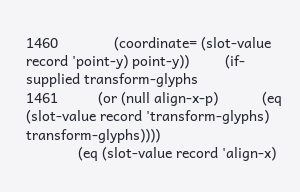1460              (coordinate= (slot-value record 'point-y) point-y))         (if-supplied transform-glyphs
1461          (or (null align-x-p)           (eq (slot-value record 'transform-glyphs) transform-glyphs))))
             (eq (slot-value record 'align-x)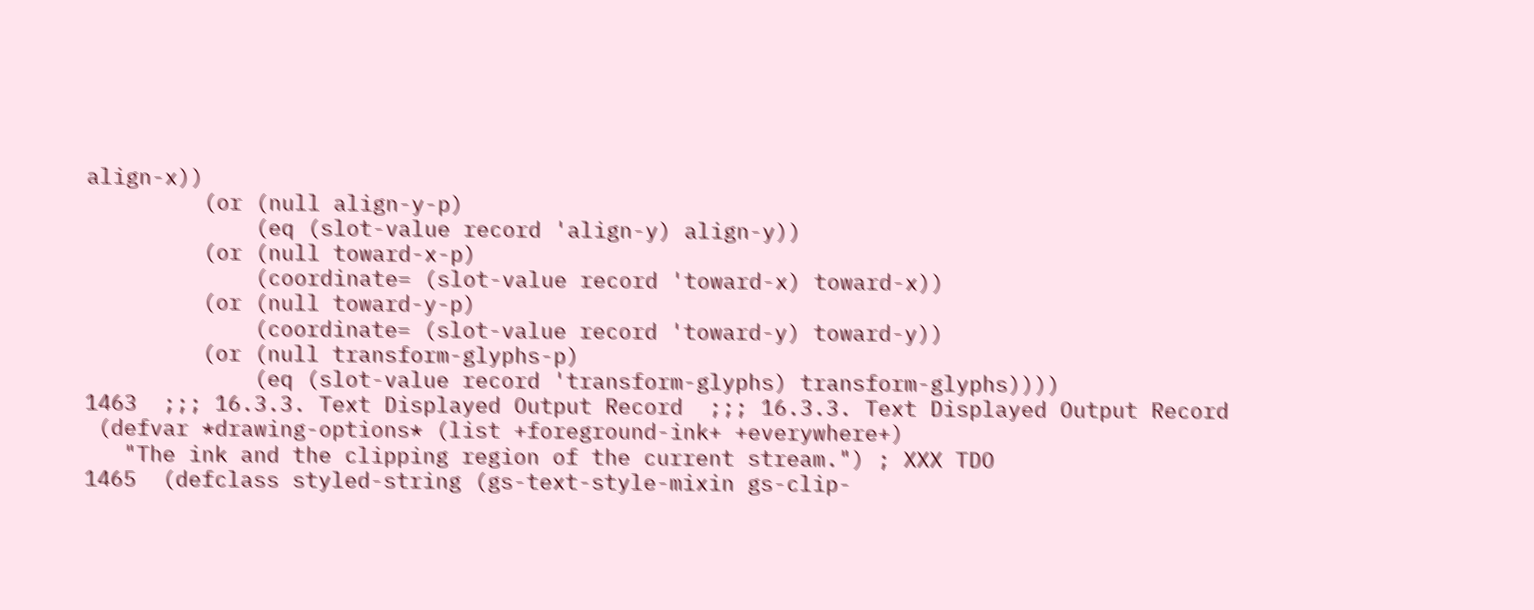align-x))
         (or (null align-y-p)
             (eq (slot-value record 'align-y) align-y))
         (or (null toward-x-p)
             (coordinate= (slot-value record 'toward-x) toward-x))
         (or (null toward-y-p)
             (coordinate= (slot-value record 'toward-y) toward-y))
         (or (null transform-glyphs-p)
             (eq (slot-value record 'transform-glyphs) transform-glyphs))))
1463  ;;; 16.3.3. Text Displayed Output Record  ;;; 16.3.3. Text Displayed Output Record
 (defvar *drawing-options* (list +foreground-ink+ +everywhere+)
   "The ink and the clipping region of the current stream.") ; XXX TDO
1465  (defclass styled-string (gs-text-style-mixin gs-clip-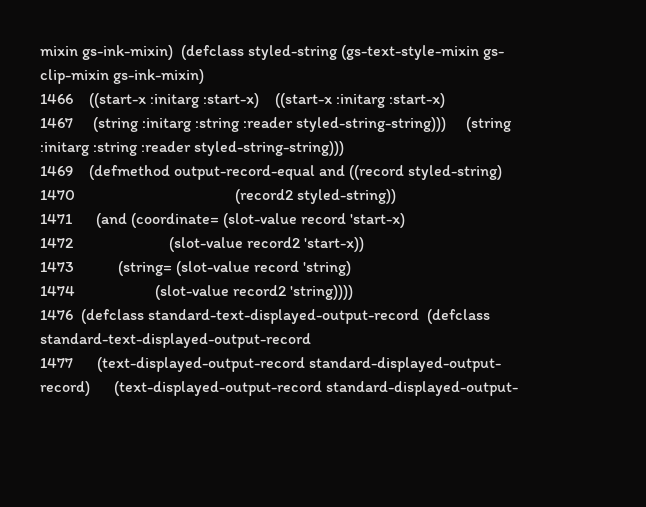mixin gs-ink-mixin)  (defclass styled-string (gs-text-style-mixin gs-clip-mixin gs-ink-mixin)
1466    ((start-x :initarg :start-x)    ((start-x :initarg :start-x)
1467     (string :initarg :string :reader styled-string-string)))     (string :initarg :string :reader styled-string-string)))
1469    (defmethod output-record-equal and ((record styled-string)
1470                                        (record2 styled-string))
1471      (and (coordinate= (slot-value record 'start-x)
1472                        (slot-value record2 'start-x))
1473           (string= (slot-value record 'string)
1474                    (slot-value record2 'string))))
1476  (defclass standard-text-displayed-output-record  (defclass standard-text-displayed-output-record
1477      (text-displayed-output-record standard-displayed-output-record)      (text-displayed-output-record standard-displayed-output-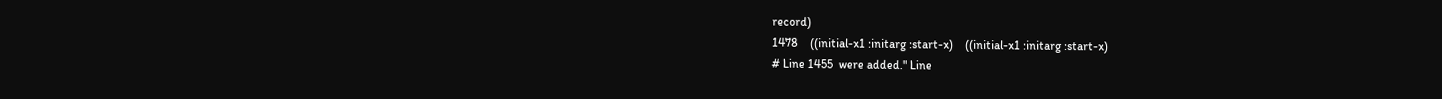record)
1478    ((initial-x1 :initarg :start-x)    ((initial-x1 :initarg :start-x)
# Line 1455  were added." Line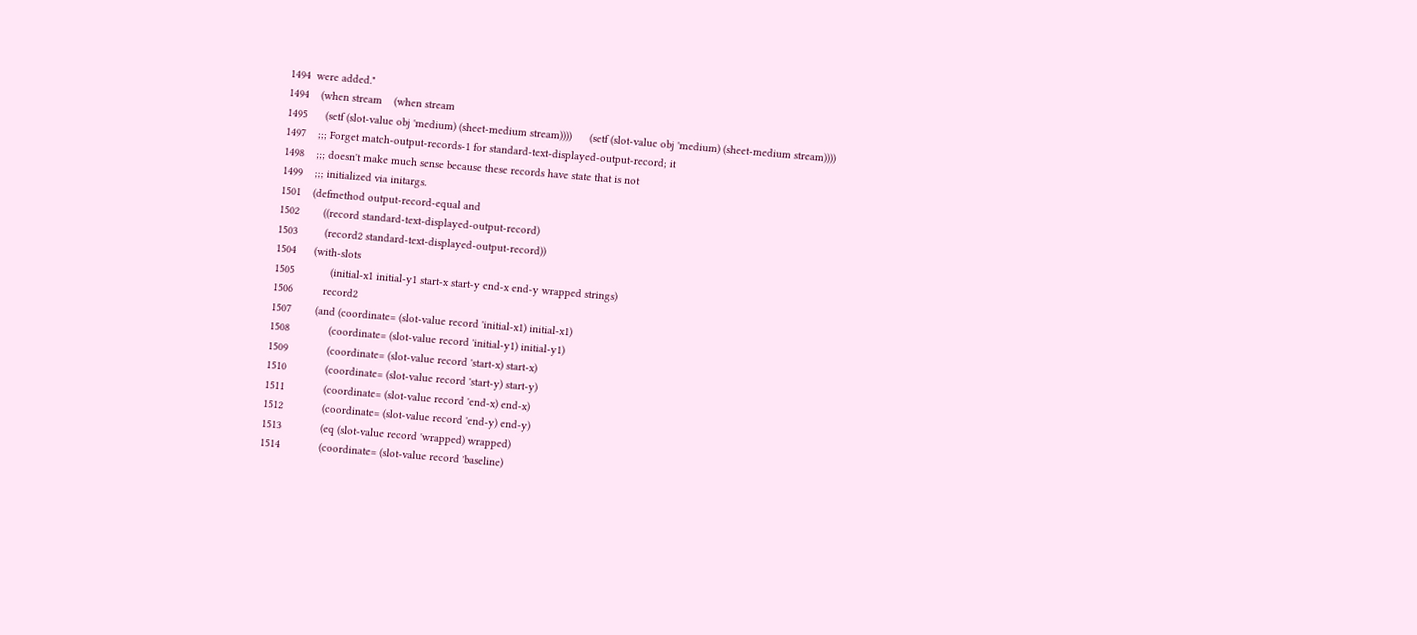1494  were added."
1494    (when stream    (when stream
1495      (setf (slot-value obj 'medium) (sheet-medium stream))))      (setf (slot-value obj 'medium) (sheet-medium stream))))
1497    ;;; Forget match-output-records-1 for standard-text-displayed-output-record; it
1498    ;;; doesn't make much sense because these records have state that is not
1499    ;;; initialized via initargs.
1501    (defmethod output-record-equal and
1502        ((record standard-text-displayed-output-record)
1503         (record2 standard-text-displayed-output-record))
1504      (with-slots
1505            (initial-x1 initial-y1 start-x start-y end-x end-y wrapped strings)
1506          record2
1507        (and (coordinate= (slot-value record 'initial-x1) initial-x1)
1508             (coordinate= (slot-value record 'initial-y1) initial-y1)
1509             (coordinate= (slot-value record 'start-x) start-x)
1510             (coordinate= (slot-value record 'start-y) start-y)
1511             (coordinate= (slot-value record 'end-x) end-x)
1512             (coordinate= (slot-value record 'end-y) end-y)
1513             (eq (slot-value record 'wrapped) wrapped)
1514             (coordinate= (slot-value record 'baseline)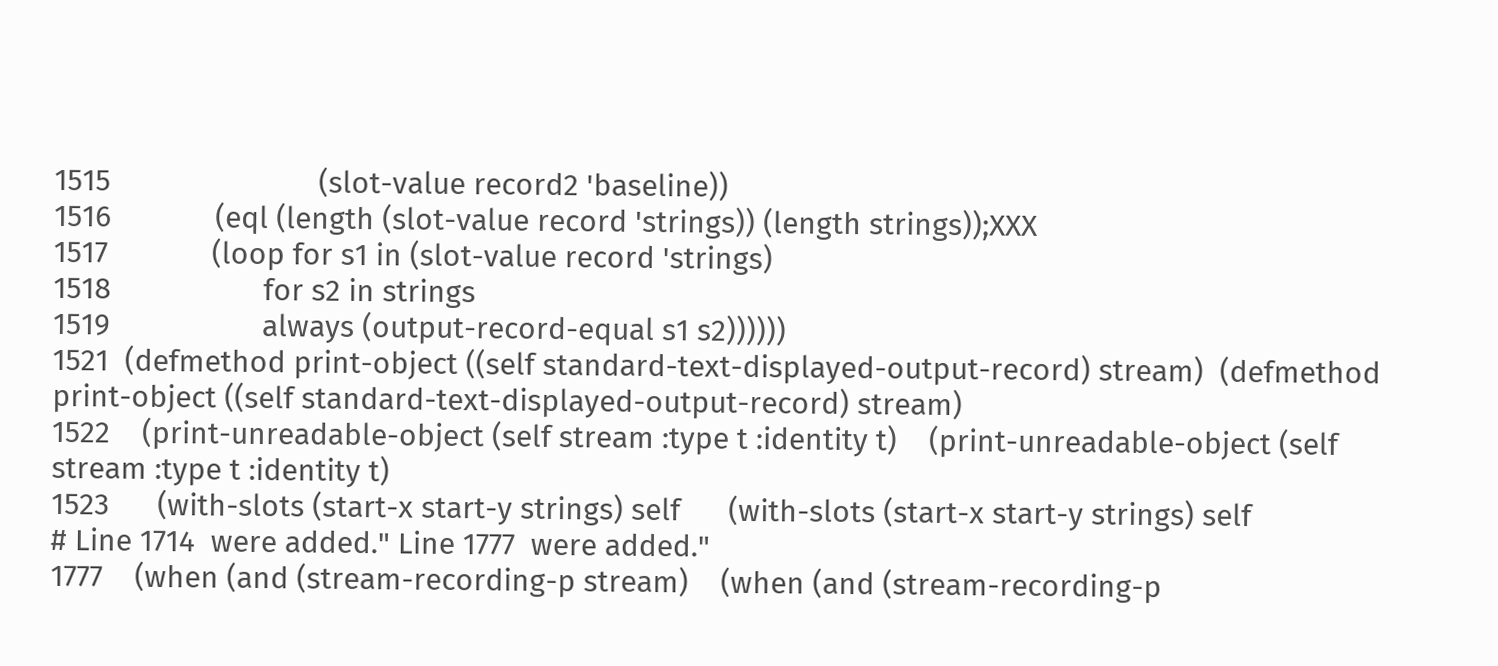1515                          (slot-value record2 'baseline))
1516             (eql (length (slot-value record 'strings)) (length strings));XXX
1517             (loop for s1 in (slot-value record 'strings)
1518                   for s2 in strings
1519                   always (output-record-equal s1 s2))))))
1521  (defmethod print-object ((self standard-text-displayed-output-record) stream)  (defmethod print-object ((self standard-text-displayed-output-record) stream)
1522    (print-unreadable-object (self stream :type t :identity t)    (print-unreadable-object (self stream :type t :identity t)
1523      (with-slots (start-x start-y strings) self      (with-slots (start-x start-y strings) self
# Line 1714  were added." Line 1777  were added."
1777    (when (and (stream-recording-p stream)    (when (and (stream-recording-p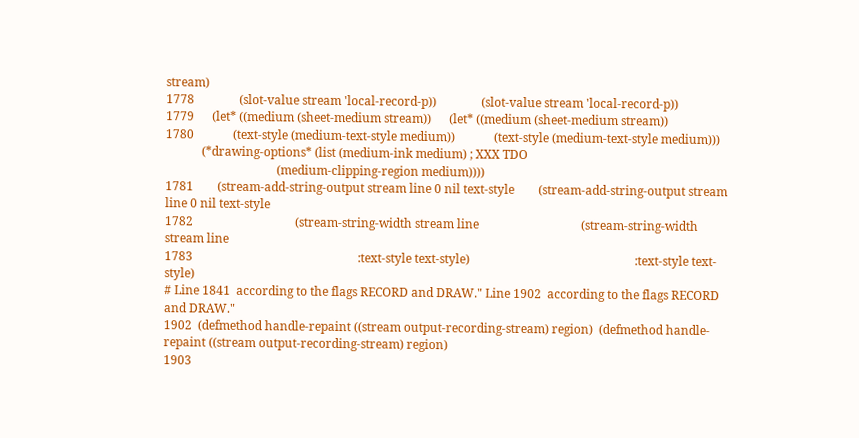stream)
1778               (slot-value stream 'local-record-p))               (slot-value stream 'local-record-p))
1779      (let* ((medium (sheet-medium stream))      (let* ((medium (sheet-medium stream))
1780             (text-style (medium-text-style medium))             (text-style (medium-text-style medium)))
            (*drawing-options* (list (medium-ink medium) ; XXX TDO
                                     (medium-clipping-region medium))))
1781        (stream-add-string-output stream line 0 nil text-style        (stream-add-string-output stream line 0 nil text-style
1782                                  (stream-string-width stream line                                  (stream-string-width stream line
1783                                                       :text-style text-style)                                                       :text-style text-style)
# Line 1841  according to the flags RECORD and DRAW." Line 1902  according to the flags RECORD and DRAW."
1902  (defmethod handle-repaint ((stream output-recording-stream) region)  (defmethod handle-repaint ((stream output-recording-stream) region)
1903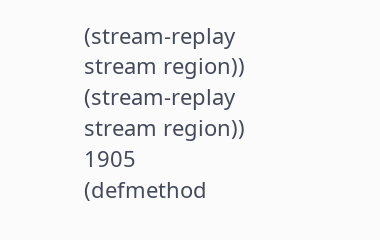(stream-replay stream region))    (stream-replay stream region))
1905    (defmethod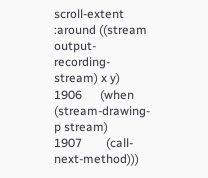scroll-extent :around ((stream output-recording-stream) x y)
1906      (when (stream-drawing-p stream)
1907        (call-next-method)))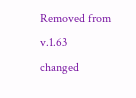Removed from v.1.63
changed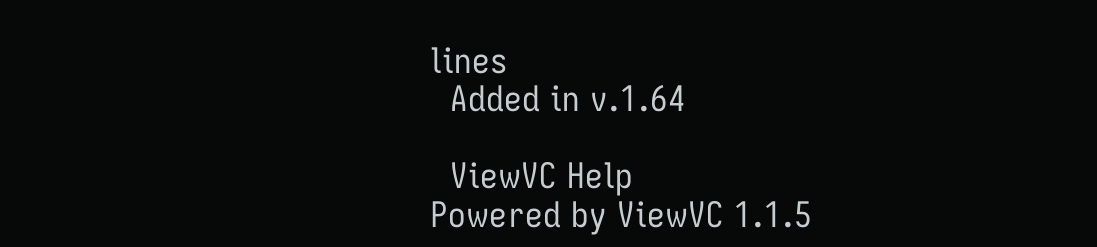lines
  Added in v.1.64

  ViewVC Help
Powered by ViewVC 1.1.5